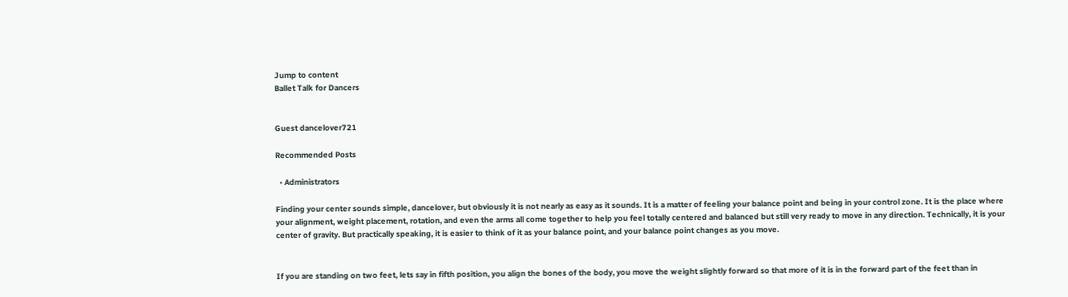Jump to content
Ballet Talk for Dancers


Guest dancelover721

Recommended Posts

  • Administrators

Finding your center sounds simple, dancelover, but obviously it is not nearly as easy as it sounds. It is a matter of feeling your balance point and being in your control zone. It is the place where your alignment, weight placement, rotation, and even the arms all come together to help you feel totally centered and balanced but still very ready to move in any direction. Technically, it is your center of gravity. But practically speaking, it is easier to think of it as your balance point, and your balance point changes as you move.


If you are standing on two feet, lets say in fifth position, you align the bones of the body, you move the weight slightly forward so that more of it is in the forward part of the feet than in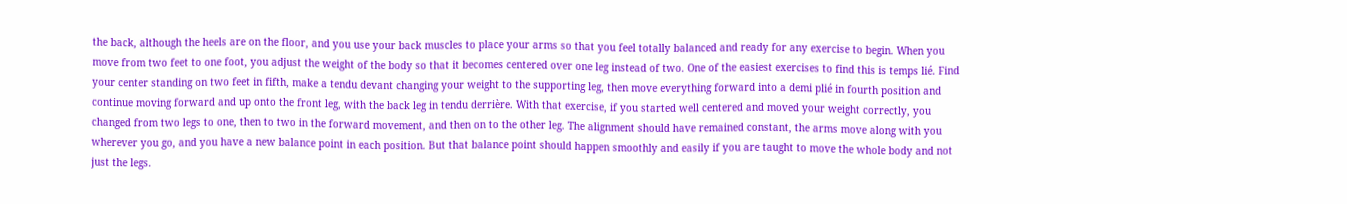the back, although the heels are on the floor, and you use your back muscles to place your arms so that you feel totally balanced and ready for any exercise to begin. When you move from two feet to one foot, you adjust the weight of the body so that it becomes centered over one leg instead of two. One of the easiest exercises to find this is temps lié. Find your center standing on two feet in fifth, make a tendu devant changing your weight to the supporting leg, then move everything forward into a demi plié in fourth position and continue moving forward and up onto the front leg, with the back leg in tendu derrière. With that exercise, if you started well centered and moved your weight correctly, you changed from two legs to one, then to two in the forward movement, and then on to the other leg. The alignment should have remained constant, the arms move along with you wherever you go, and you have a new balance point in each position. But that balance point should happen smoothly and easily if you are taught to move the whole body and not just the legs.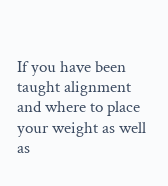If you have been taught alignment and where to place your weight as well as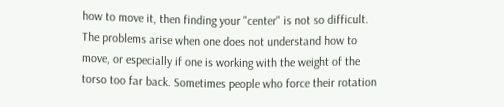how to move it, then finding your "center" is not so difficult. The problems arise when one does not understand how to move, or especially if one is working with the weight of the torso too far back. Sometimes people who force their rotation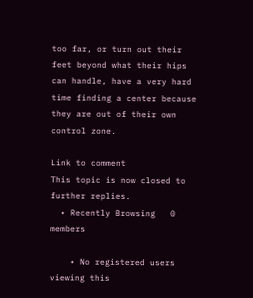too far, or turn out their feet beyond what their hips can handle, have a very hard time finding a center because they are out of their own control zone.

Link to comment
This topic is now closed to further replies.
  • Recently Browsing   0 members

    • No registered users viewing this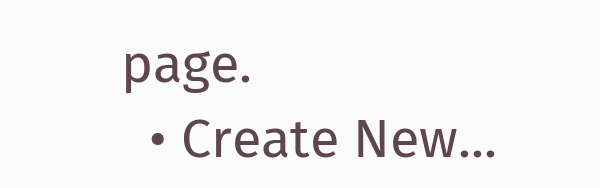page.
  • Create New...